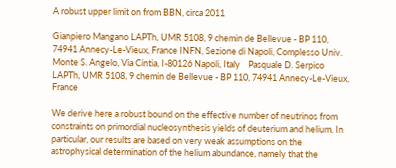A robust upper limit on from BBN, circa 2011

Gianpiero Mangano LAPTh, UMR 5108, 9 chemin de Bellevue - BP 110, 74941 Annecy-Le-Vieux, France INFN, Sezione di Napoli, Complesso Univ. Monte S. Angelo, Via Cintia, I-80126 Napoli, Italy    Pasquale D. Serpico LAPTh, UMR 5108, 9 chemin de Bellevue - BP 110, 74941 Annecy-Le-Vieux, France

We derive here a robust bound on the effective number of neutrinos from constraints on primordial nucleosynthesis yields of deuterium and helium. In particular, our results are based on very weak assumptions on the astrophysical determination of the helium abundance, namely that the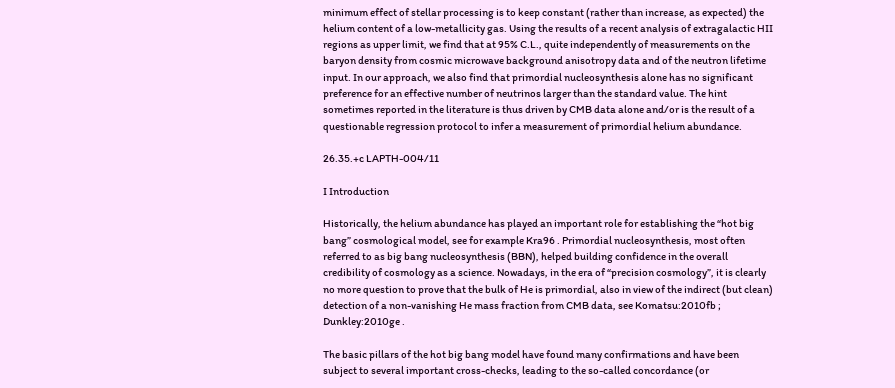minimum effect of stellar processing is to keep constant (rather than increase, as expected) the helium content of a low-metallicity gas. Using the results of a recent analysis of extragalactic HII regions as upper limit, we find that at 95% C.L., quite independently of measurements on the baryon density from cosmic microwave background anisotropy data and of the neutron lifetime input. In our approach, we also find that primordial nucleosynthesis alone has no significant preference for an effective number of neutrinos larger than the standard value. The hint sometimes reported in the literature is thus driven by CMB data alone and/or is the result of a questionable regression protocol to infer a measurement of primordial helium abundance.

26.35.+c LAPTH-004/11

I Introduction

Historically, the helium abundance has played an important role for establishing the “hot big bang” cosmological model, see for example Kra96 . Primordial nucleosynthesis, most often referred to as big bang nucleosynthesis (BBN), helped building confidence in the overall credibility of cosmology as a science. Nowadays, in the era of “precision cosmology”, it is clearly no more question to prove that the bulk of He is primordial, also in view of the indirect (but clean) detection of a non-vanishing He mass fraction from CMB data, see Komatsu:2010fb ; Dunkley:2010ge .

The basic pillars of the hot big bang model have found many confirmations and have been subject to several important cross-checks, leading to the so-called concordance (or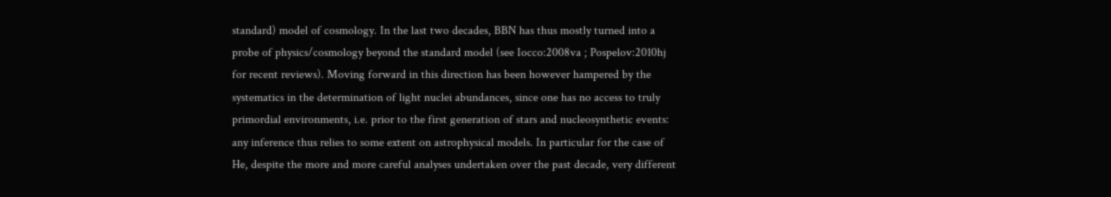standard) model of cosmology. In the last two decades, BBN has thus mostly turned into a probe of physics/cosmology beyond the standard model (see Iocco:2008va ; Pospelov:2010hj for recent reviews). Moving forward in this direction has been however hampered by the systematics in the determination of light nuclei abundances, since one has no access to truly primordial environments, i.e. prior to the first generation of stars and nucleosynthetic events: any inference thus relies to some extent on astrophysical models. In particular for the case of He, despite the more and more careful analyses undertaken over the past decade, very different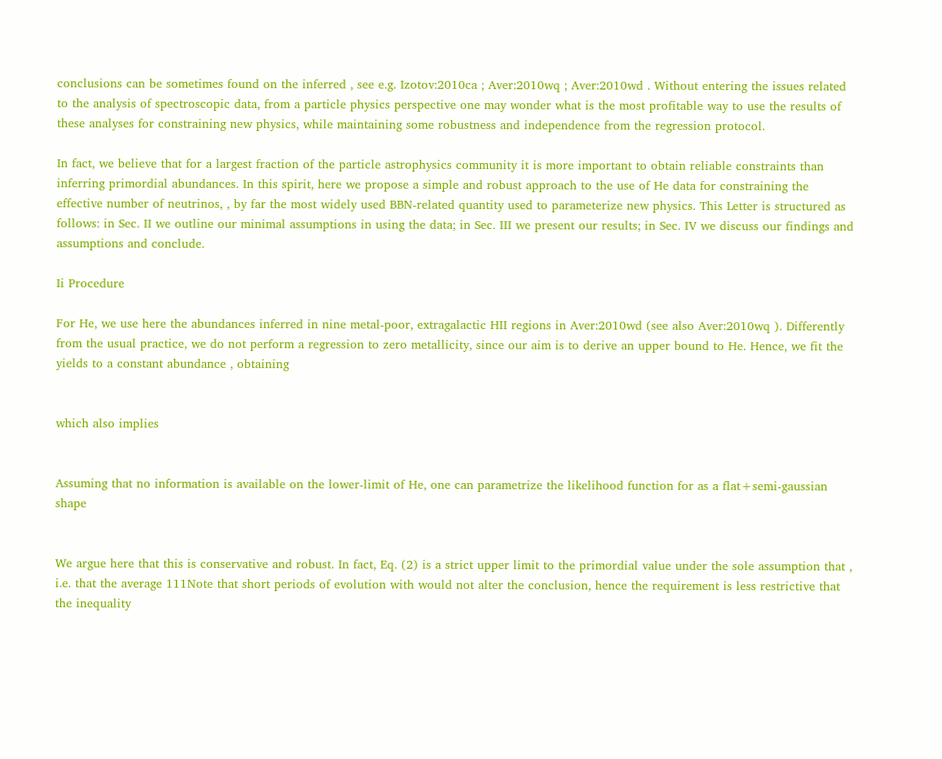conclusions can be sometimes found on the inferred , see e.g. Izotov:2010ca ; Aver:2010wq ; Aver:2010wd . Without entering the issues related to the analysis of spectroscopic data, from a particle physics perspective one may wonder what is the most profitable way to use the results of these analyses for constraining new physics, while maintaining some robustness and independence from the regression protocol.

In fact, we believe that for a largest fraction of the particle astrophysics community it is more important to obtain reliable constraints than inferring primordial abundances. In this spirit, here we propose a simple and robust approach to the use of He data for constraining the effective number of neutrinos, , by far the most widely used BBN-related quantity used to parameterize new physics. This Letter is structured as follows: in Sec. II we outline our minimal assumptions in using the data; in Sec. III we present our results; in Sec. IV we discuss our findings and assumptions and conclude.

Ii Procedure

For He, we use here the abundances inferred in nine metal-poor, extragalactic HII regions in Aver:2010wd (see also Aver:2010wq ). Differently from the usual practice, we do not perform a regression to zero metallicity, since our aim is to derive an upper bound to He. Hence, we fit the yields to a constant abundance , obtaining


which also implies


Assuming that no information is available on the lower-limit of He, one can parametrize the likelihood function for as a flat+semi-gaussian shape


We argue here that this is conservative and robust. In fact, Eq. (2) is a strict upper limit to the primordial value under the sole assumption that , i.e. that the average 111Note that short periods of evolution with would not alter the conclusion, hence the requirement is less restrictive that the inequality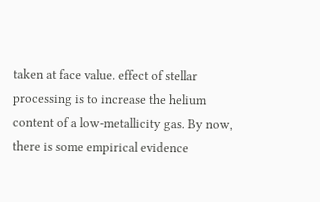taken at face value. effect of stellar processing is to increase the helium content of a low-metallicity gas. By now, there is some empirical evidence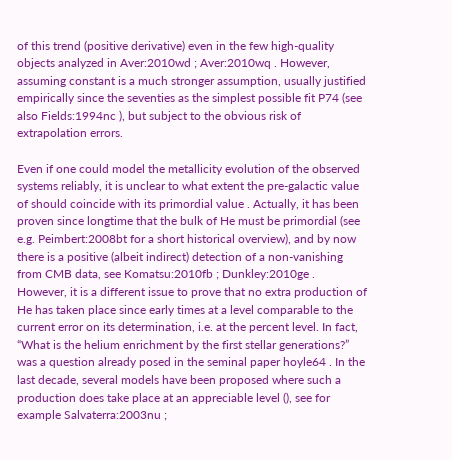of this trend (positive derivative) even in the few high-quality objects analyzed in Aver:2010wd ; Aver:2010wq . However, assuming constant is a much stronger assumption, usually justified empirically since the seventies as the simplest possible fit P74 (see also Fields:1994nc ), but subject to the obvious risk of extrapolation errors.

Even if one could model the metallicity evolution of the observed systems reliably, it is unclear to what extent the pre-galactic value of should coincide with its primordial value . Actually, it has been proven since longtime that the bulk of He must be primordial (see e.g. Peimbert:2008bt for a short historical overview), and by now there is a positive (albeit indirect) detection of a non-vanishing from CMB data, see Komatsu:2010fb ; Dunkley:2010ge . However, it is a different issue to prove that no extra production of He has taken place since early times at a level comparable to the current error on its determination, i.e. at the percent level. In fact, “What is the helium enrichment by the first stellar generations?” was a question already posed in the seminal paper hoyle64 . In the last decade, several models have been proposed where such a production does take place at an appreciable level (), see for example Salvaterra:2003nu ;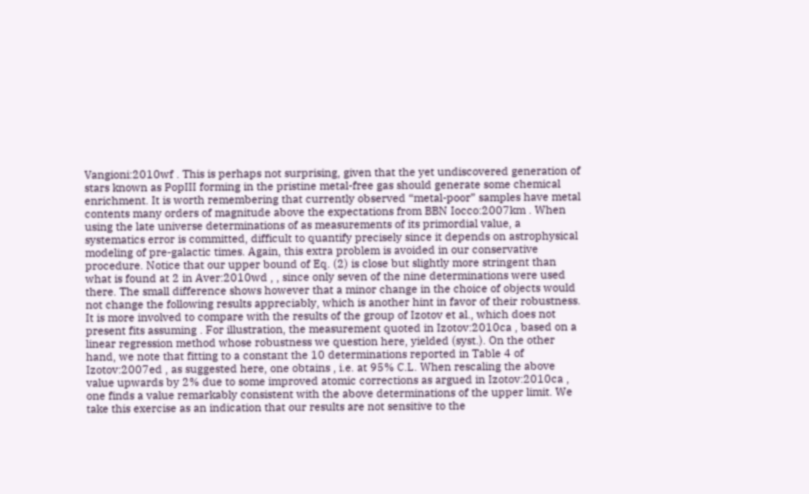Vangioni:2010wf . This is perhaps not surprising, given that the yet undiscovered generation of stars known as PopIII forming in the pristine metal-free gas should generate some chemical enrichment. It is worth remembering that currently observed “metal-poor” samples have metal contents many orders of magnitude above the expectations from BBN Iocco:2007km . When using the late universe determinations of as measurements of its primordial value, a systematics error is committed, difficult to quantify precisely since it depends on astrophysical modeling of pre-galactic times. Again, this extra problem is avoided in our conservative procedure. Notice that our upper bound of Eq. (2) is close but slightly more stringent than what is found at 2 in Aver:2010wd , , since only seven of the nine determinations were used there. The small difference shows however that a minor change in the choice of objects would not change the following results appreciably, which is another hint in favor of their robustness. It is more involved to compare with the results of the group of Izotov et al., which does not present fits assuming . For illustration, the measurement quoted in Izotov:2010ca , based on a linear regression method whose robustness we question here, yielded (syst.). On the other hand, we note that fitting to a constant the 10 determinations reported in Table 4 of Izotov:2007ed , as suggested here, one obtains , i.e. at 95% C.L. When rescaling the above value upwards by 2% due to some improved atomic corrections as argued in Izotov:2010ca , one finds a value remarkably consistent with the above determinations of the upper limit. We take this exercise as an indication that our results are not sensitive to the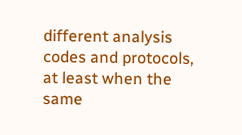different analysis codes and protocols, at least when the same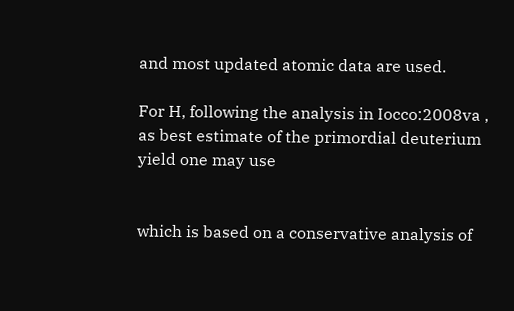and most updated atomic data are used.

For H, following the analysis in Iocco:2008va , as best estimate of the primordial deuterium yield one may use


which is based on a conservative analysis of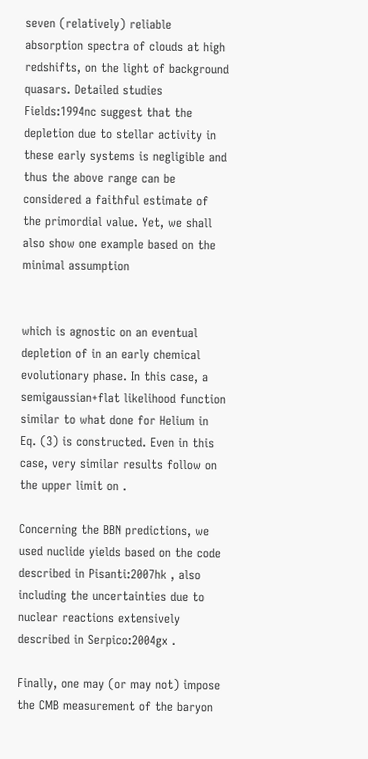seven (relatively) reliable absorption spectra of clouds at high redshifts, on the light of background quasars. Detailed studies Fields:1994nc suggest that the depletion due to stellar activity in these early systems is negligible and thus the above range can be considered a faithful estimate of the primordial value. Yet, we shall also show one example based on the minimal assumption


which is agnostic on an eventual depletion of in an early chemical evolutionary phase. In this case, a semigaussian+flat likelihood function similar to what done for Helium in Eq. (3) is constructed. Even in this case, very similar results follow on the upper limit on .

Concerning the BBN predictions, we used nuclide yields based on the code described in Pisanti:2007hk , also including the uncertainties due to nuclear reactions extensively described in Serpico:2004gx .

Finally, one may (or may not) impose the CMB measurement of the baryon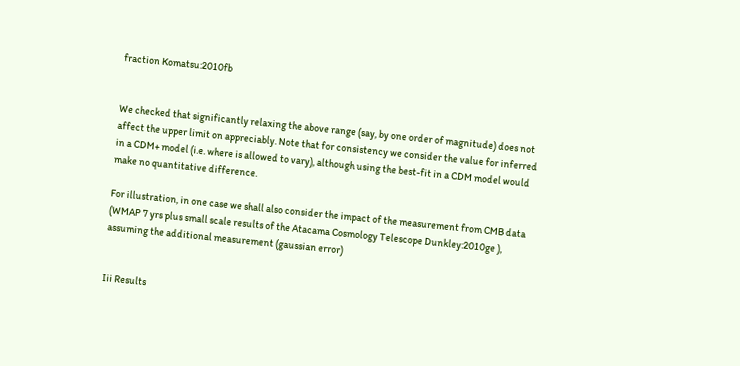fraction Komatsu:2010fb


We checked that significantly relaxing the above range (say, by one order of magnitude) does not affect the upper limit on appreciably. Note that for consistency we consider the value for inferred in a CDM+ model (i.e. where is allowed to vary), although using the best-fit in a CDM model would make no quantitative difference.

For illustration, in one case we shall also consider the impact of the measurement from CMB data (WMAP 7 yrs plus small scale results of the Atacama Cosmology Telescope Dunkley:2010ge ), assuming the additional measurement (gaussian error)


Iii Results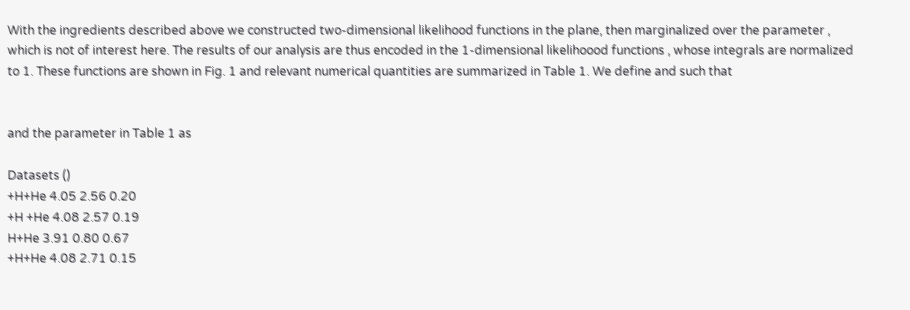With the ingredients described above we constructed two-dimensional likelihood functions in the plane, then marginalized over the parameter , which is not of interest here. The results of our analysis are thus encoded in the 1-dimensional likelihoood functions , whose integrals are normalized to 1. These functions are shown in Fig. 1 and relevant numerical quantities are summarized in Table 1. We define and such that


and the parameter in Table 1 as

Datasets ()
+H+He 4.05 2.56 0.20
+H +He 4.08 2.57 0.19
H+He 3.91 0.80 0.67
+H+He 4.08 2.71 0.15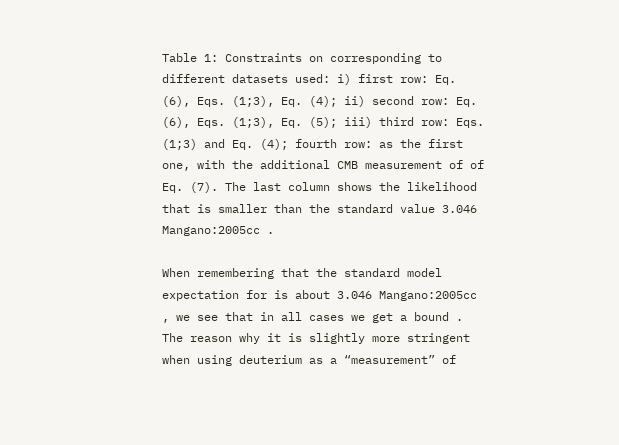Table 1: Constraints on corresponding to different datasets used: i) first row: Eq. (6), Eqs. (1;3), Eq. (4); ii) second row: Eq. (6), Eqs. (1;3), Eq. (5); iii) third row: Eqs. (1;3) and Eq. (4); fourth row: as the first one, with the additional CMB measurement of of Eq. (7). The last column shows the likelihood that is smaller than the standard value 3.046 Mangano:2005cc .

When remembering that the standard model expectation for is about 3.046 Mangano:2005cc , we see that in all cases we get a bound . The reason why it is slightly more stringent when using deuterium as a “measurement” of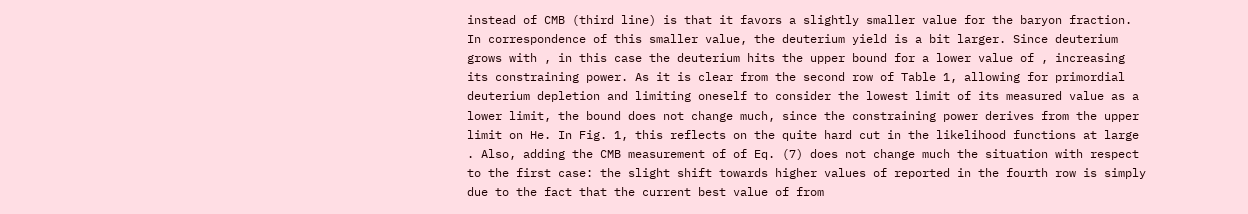instead of CMB (third line) is that it favors a slightly smaller value for the baryon fraction. In correspondence of this smaller value, the deuterium yield is a bit larger. Since deuterium grows with , in this case the deuterium hits the upper bound for a lower value of , increasing its constraining power. As it is clear from the second row of Table 1, allowing for primordial deuterium depletion and limiting oneself to consider the lowest limit of its measured value as a lower limit, the bound does not change much, since the constraining power derives from the upper limit on He. In Fig. 1, this reflects on the quite hard cut in the likelihood functions at large . Also, adding the CMB measurement of of Eq. (7) does not change much the situation with respect to the first case: the slight shift towards higher values of reported in the fourth row is simply due to the fact that the current best value of from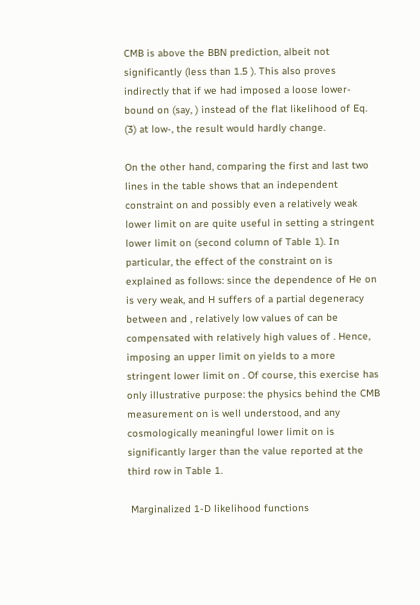CMB is above the BBN prediction, albeit not significantly (less than 1.5 ). This also proves indirectly that if we had imposed a loose lower-bound on (say, ) instead of the flat likelihood of Eq. (3) at low-, the result would hardly change.

On the other hand, comparing the first and last two lines in the table shows that an independent constraint on and possibly even a relatively weak lower limit on are quite useful in setting a stringent lower limit on (second column of Table 1). In particular, the effect of the constraint on is explained as follows: since the dependence of He on is very weak, and H suffers of a partial degeneracy between and , relatively low values of can be compensated with relatively high values of . Hence, imposing an upper limit on yields to a more stringent lower limit on . Of course, this exercise has only illustrative purpose: the physics behind the CMB measurement on is well understood, and any cosmologically meaningful lower limit on is significantly larger than the value reported at the third row in Table 1.

 Marginalized 1-D likelihood functions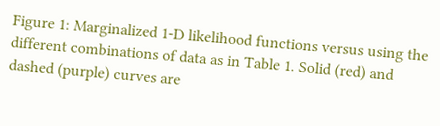Figure 1: Marginalized 1-D likelihood functions versus using the different combinations of data as in Table 1. Solid (red) and dashed (purple) curves are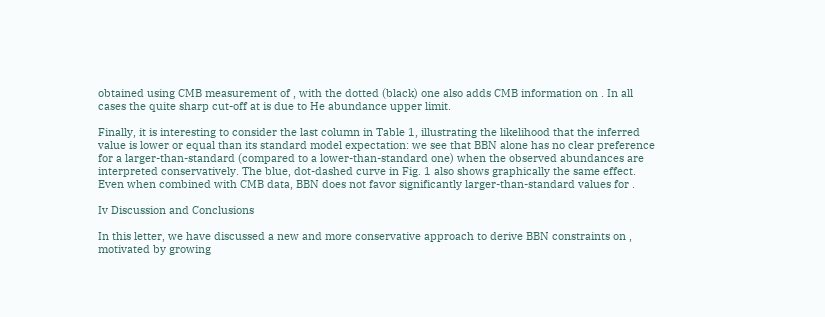obtained using CMB measurement of , with the dotted (black) one also adds CMB information on . In all cases the quite sharp cut-off at is due to He abundance upper limit.

Finally, it is interesting to consider the last column in Table 1, illustrating the likelihood that the inferred value is lower or equal than its standard model expectation: we see that BBN alone has no clear preference for a larger-than-standard (compared to a lower-than-standard one) when the observed abundances are interpreted conservatively. The blue, dot-dashed curve in Fig. 1 also shows graphically the same effect. Even when combined with CMB data, BBN does not favor significantly larger-than-standard values for .

Iv Discussion and Conclusions

In this letter, we have discussed a new and more conservative approach to derive BBN constraints on , motivated by growing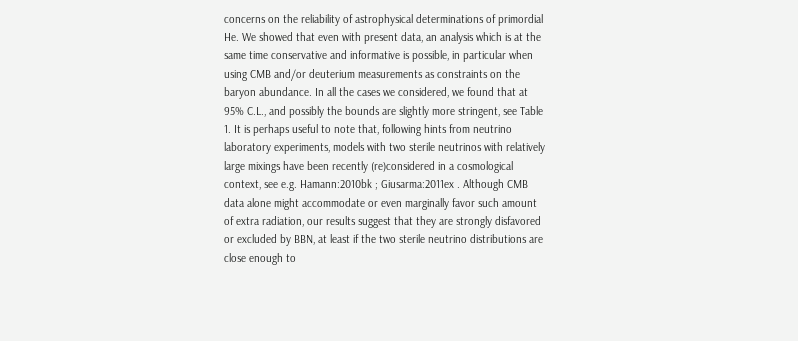concerns on the reliability of astrophysical determinations of primordial He. We showed that even with present data, an analysis which is at the same time conservative and informative is possible, in particular when using CMB and/or deuterium measurements as constraints on the baryon abundance. In all the cases we considered, we found that at 95% C.L., and possibly the bounds are slightly more stringent, see Table 1. It is perhaps useful to note that, following hints from neutrino laboratory experiments, models with two sterile neutrinos with relatively large mixings have been recently (re)considered in a cosmological context, see e.g. Hamann:2010bk ; Giusarma:2011ex . Although CMB data alone might accommodate or even marginally favor such amount of extra radiation, our results suggest that they are strongly disfavored or excluded by BBN, at least if the two sterile neutrino distributions are close enough to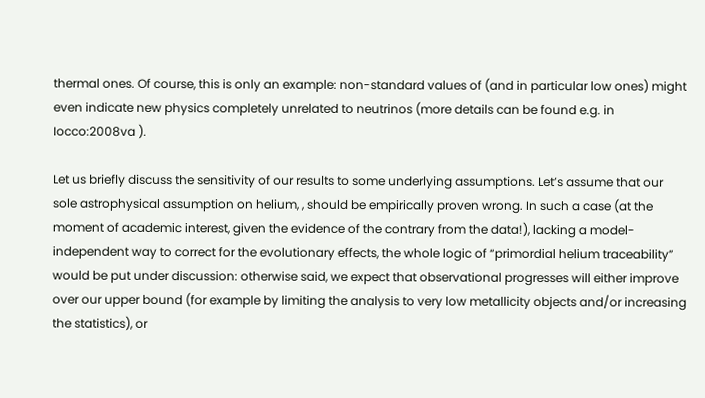thermal ones. Of course, this is only an example: non-standard values of (and in particular low ones) might even indicate new physics completely unrelated to neutrinos (more details can be found e.g. in Iocco:2008va ).

Let us briefly discuss the sensitivity of our results to some underlying assumptions. Let’s assume that our sole astrophysical assumption on helium, , should be empirically proven wrong. In such a case (at the moment of academic interest, given the evidence of the contrary from the data!), lacking a model-independent way to correct for the evolutionary effects, the whole logic of “primordial helium traceability” would be put under discussion: otherwise said, we expect that observational progresses will either improve over our upper bound (for example by limiting the analysis to very low metallicity objects and/or increasing the statistics), or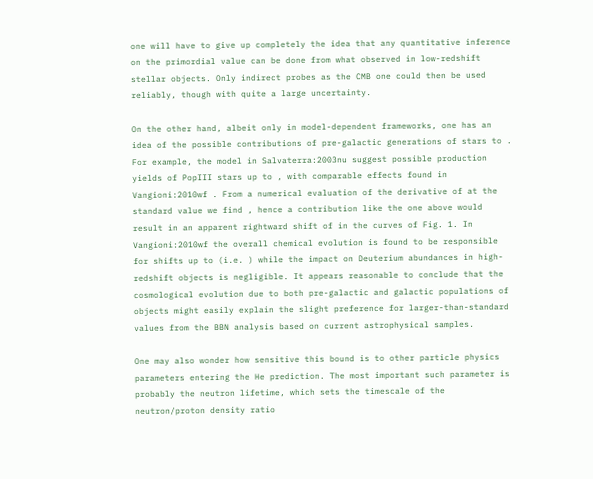one will have to give up completely the idea that any quantitative inference on the primordial value can be done from what observed in low-redshift stellar objects. Only indirect probes as the CMB one could then be used reliably, though with quite a large uncertainty.

On the other hand, albeit only in model-dependent frameworks, one has an idea of the possible contributions of pre-galactic generations of stars to . For example, the model in Salvaterra:2003nu suggest possible production yields of PopIII stars up to , with comparable effects found in Vangioni:2010wf . From a numerical evaluation of the derivative of at the standard value we find , hence a contribution like the one above would result in an apparent rightward shift of in the curves of Fig. 1. In Vangioni:2010wf the overall chemical evolution is found to be responsible for shifts up to (i.e. ) while the impact on Deuterium abundances in high-redshift objects is negligible. It appears reasonable to conclude that the cosmological evolution due to both pre-galactic and galactic populations of objects might easily explain the slight preference for larger-than-standard values from the BBN analysis based on current astrophysical samples.

One may also wonder how sensitive this bound is to other particle physics parameters entering the He prediction. The most important such parameter is probably the neutron lifetime, which sets the timescale of the neutron/proton density ratio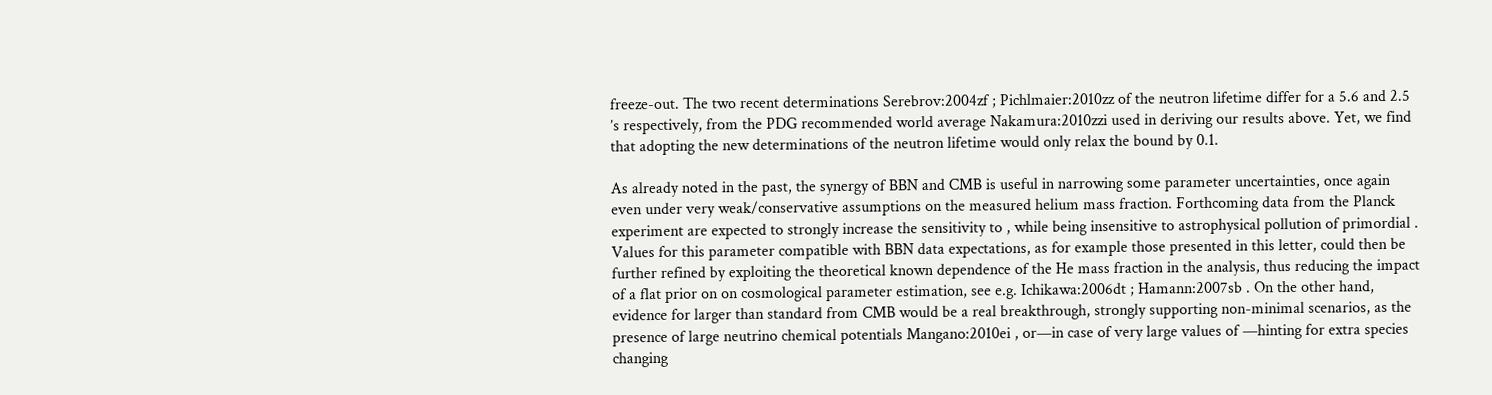freeze-out. The two recent determinations Serebrov:2004zf ; Pichlmaier:2010zz of the neutron lifetime differ for a 5.6 and 2.5 ’s respectively, from the PDG recommended world average Nakamura:2010zzi used in deriving our results above. Yet, we find that adopting the new determinations of the neutron lifetime would only relax the bound by 0.1.

As already noted in the past, the synergy of BBN and CMB is useful in narrowing some parameter uncertainties, once again even under very weak/conservative assumptions on the measured helium mass fraction. Forthcoming data from the Planck experiment are expected to strongly increase the sensitivity to , while being insensitive to astrophysical pollution of primordial . Values for this parameter compatible with BBN data expectations, as for example those presented in this letter, could then be further refined by exploiting the theoretical known dependence of the He mass fraction in the analysis, thus reducing the impact of a flat prior on on cosmological parameter estimation, see e.g. Ichikawa:2006dt ; Hamann:2007sb . On the other hand, evidence for larger than standard from CMB would be a real breakthrough, strongly supporting non-minimal scenarios, as the presence of large neutrino chemical potentials Mangano:2010ei , or—in case of very large values of —hinting for extra species changing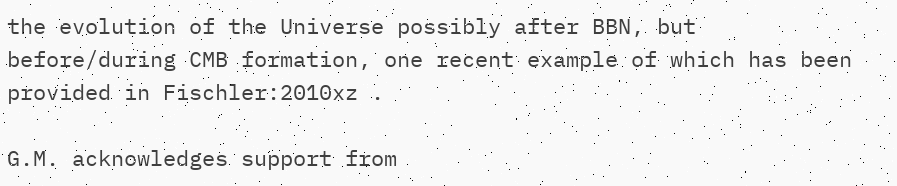the evolution of the Universe possibly after BBN, but before/during CMB formation, one recent example of which has been provided in Fischler:2010xz .

G.M. acknowledges support from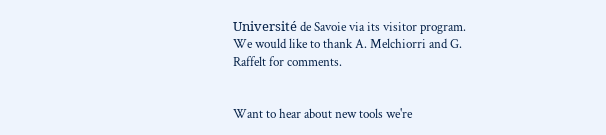Université de Savoie via its visitor program. We would like to thank A. Melchiorri and G. Raffelt for comments.


Want to hear about new tools we're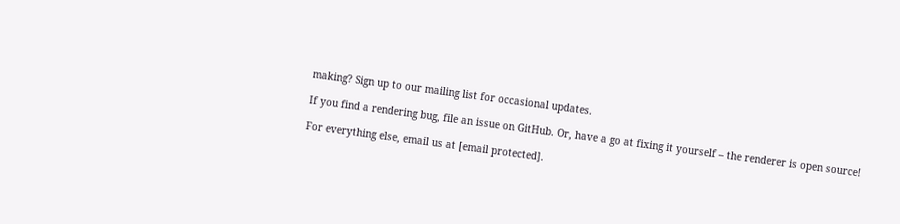making? Sign up to our mailing list for occasional updates.

If you find a rendering bug, file an issue on GitHub. Or, have a go at fixing it yourself – the renderer is open source!

For everything else, email us at [email protected].